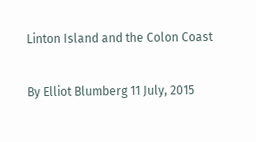Linton Island and the Colon Coast

By Elliot Blumberg 11 July, 2015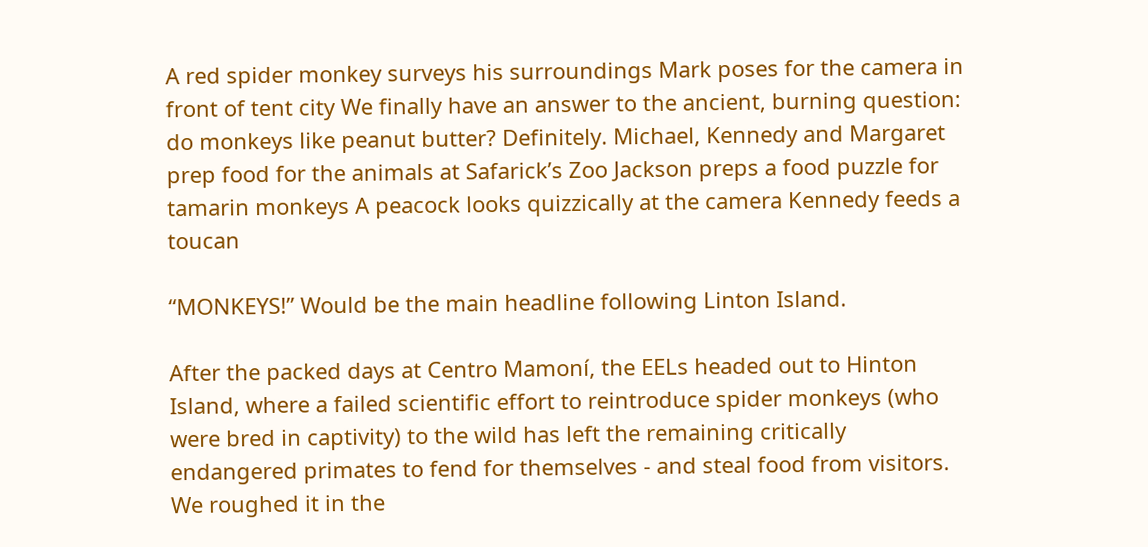A red spider monkey surveys his surroundings Mark poses for the camera in front of tent city We finally have an answer to the ancient, burning question: do monkeys like peanut butter? Definitely. Michael, Kennedy and Margaret prep food for the animals at Safarick’s Zoo Jackson preps a food puzzle for tamarin monkeys A peacock looks quizzically at the camera Kennedy feeds a toucan

“MONKEYS!” Would be the main headline following Linton Island.

After the packed days at Centro Mamoní, the EELs headed out to Hinton Island, where a failed scientific effort to reintroduce spider monkeys (who were bred in captivity) to the wild has left the remaining critically endangered primates to fend for themselves - and steal food from visitors. We roughed it in the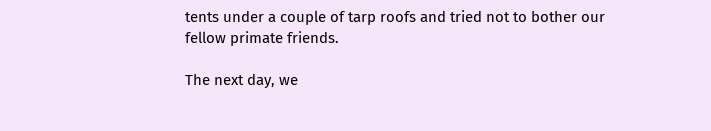tents under a couple of tarp roofs and tried not to bother our fellow primate friends.

The next day, we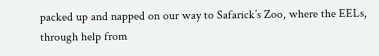packed up and napped on our way to Safarick’s Zoo, where the EELs, through help from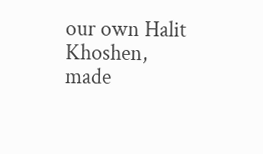our own Halit Khoshen, made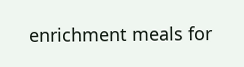enrichment meals for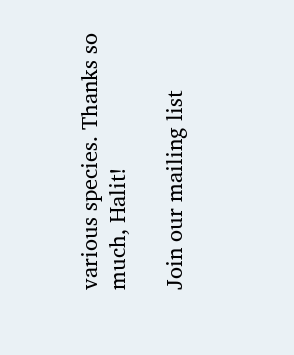various species. Thanks so much, Halit!

Join our mailing list